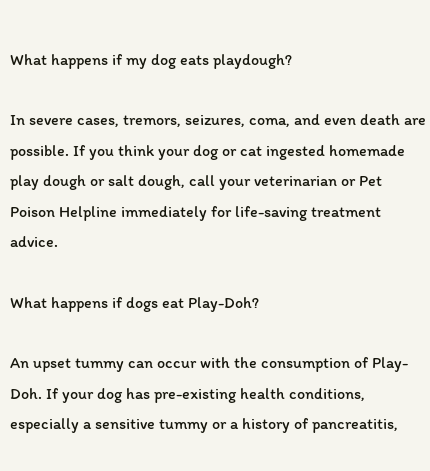What happens if my dog eats playdough?

In severe cases, tremors, seizures, coma, and even death are possible. If you think your dog or cat ingested homemade play dough or salt dough, call your veterinarian or Pet Poison Helpline immediately for life-saving treatment advice.

What happens if dogs eat Play-Doh?

An upset tummy can occur with the consumption of Play-Doh. If your dog has pre-existing health conditions, especially a sensitive tummy or a history of pancreatitis,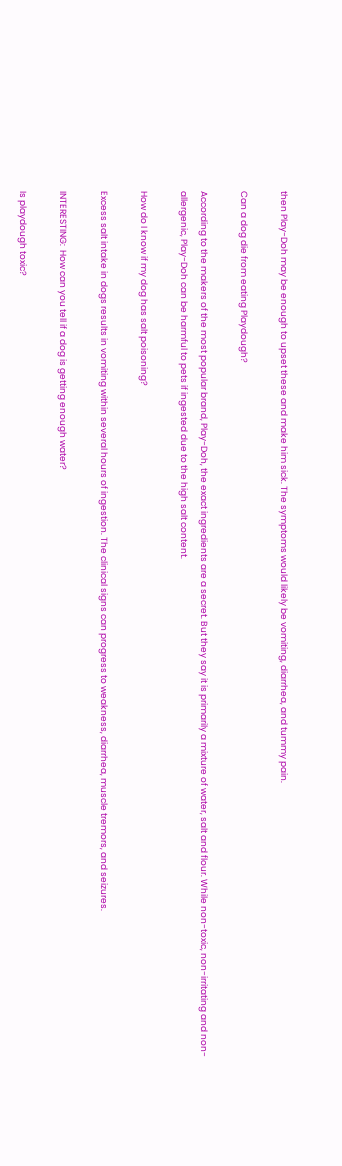then Play-Doh may be enough to upset these and make him sick. The symptoms would likely be vomiting, diarrhea, and tummy pain.

Can a dog die from eating Playdough?

According to the makers of the most popular brand, Play-Doh, the exact ingredients are a secret. But they say it is primarily a mixture of water, salt and flour. While non-toxic, non-irritating and non-allergenic, Play-Doh can be harmful to pets if ingested due to the high salt content.

How do I know if my dog has salt poisoning?

Excess salt intake in dogs results in vomiting within several hours of ingestion. The clinical signs can progress to weakness, diarrhea, muscle tremors, and seizures.

INTERESTING:  How can you tell if a dog is getting enough water?

Is playdough toxic?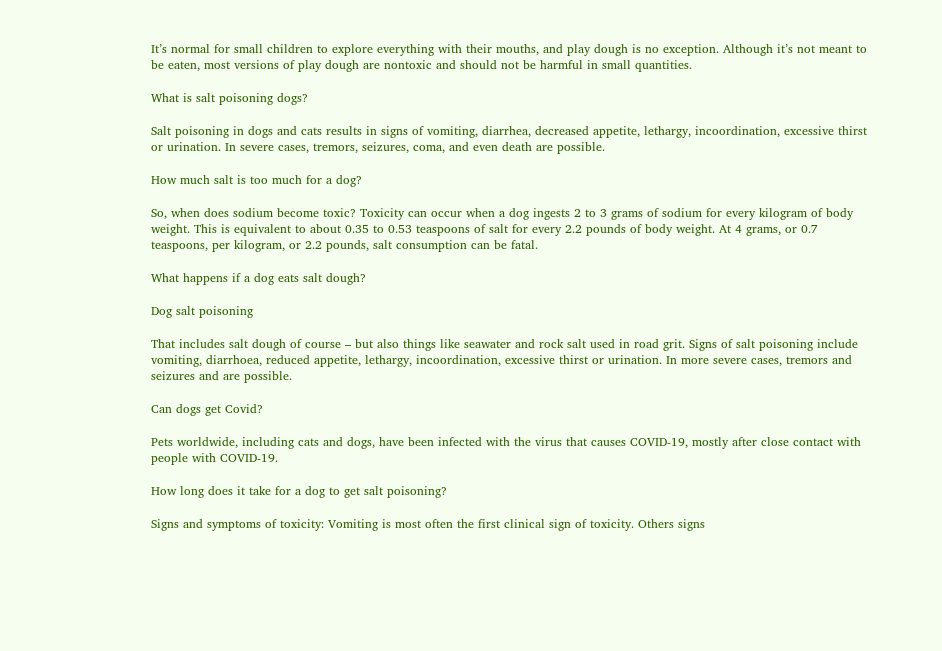It’s normal for small children to explore everything with their mouths, and play dough is no exception. Although it’s not meant to be eaten, most versions of play dough are nontoxic and should not be harmful in small quantities.

What is salt poisoning dogs?

Salt poisoning in dogs and cats results in signs of vomiting, diarrhea, decreased appetite, lethargy, incoordination, excessive thirst or urination. In severe cases, tremors, seizures, coma, and even death are possible.

How much salt is too much for a dog?

So, when does sodium become toxic? Toxicity can occur when a dog ingests 2 to 3 grams of sodium for every kilogram of body weight. This is equivalent to about 0.35 to 0.53 teaspoons of salt for every 2.2 pounds of body weight. At 4 grams, or 0.7 teaspoons, per kilogram, or 2.2 pounds, salt consumption can be fatal.

What happens if a dog eats salt dough?

Dog salt poisoning

That includes salt dough of course – but also things like seawater and rock salt used in road grit. Signs of salt poisoning include vomiting, diarrhoea, reduced appetite, lethargy, incoordination, excessive thirst or urination. In more severe cases, tremors and seizures and are possible.

Can dogs get Covid?

Pets worldwide, including cats and dogs, have been infected with the virus that causes COVID-19, mostly after close contact with people with COVID-19.

How long does it take for a dog to get salt poisoning?

Signs and symptoms of toxicity: Vomiting is most often the first clinical sign of toxicity. Others signs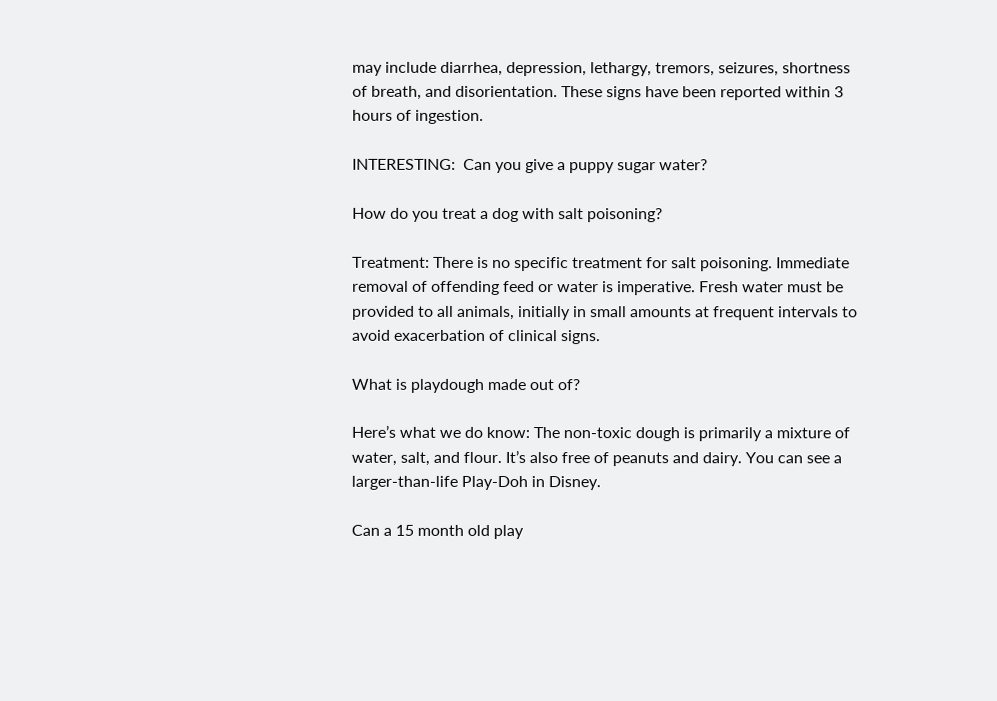may include diarrhea, depression, lethargy, tremors, seizures, shortness of breath, and disorientation. These signs have been reported within 3 hours of ingestion.

INTERESTING:  Can you give a puppy sugar water?

How do you treat a dog with salt poisoning?

Treatment: There is no specific treatment for salt poisoning. Immediate removal of offending feed or water is imperative. Fresh water must be provided to all animals, initially in small amounts at frequent intervals to avoid exacerbation of clinical signs.

What is playdough made out of?

Here’s what we do know: The non-toxic dough is primarily a mixture of water, salt, and flour. It’s also free of peanuts and dairy. You can see a larger-than-life Play-Doh in Disney.

Can a 15 month old play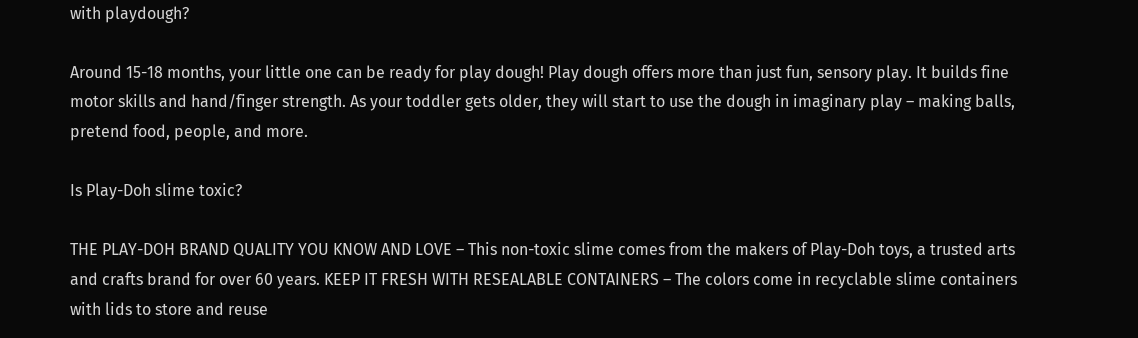with playdough?

Around 15-18 months, your little one can be ready for play dough! Play dough offers more than just fun, sensory play. It builds fine motor skills and hand/finger strength. As your toddler gets older, they will start to use the dough in imaginary play – making balls, pretend food, people, and more.

Is Play-Doh slime toxic?

THE PLAY-DOH BRAND QUALITY YOU KNOW AND LOVE – This non-toxic slime comes from the makers of Play-Doh toys, a trusted arts and crafts brand for over 60 years. KEEP IT FRESH WITH RESEALABLE CONTAINERS – The colors come in recyclable slime containers with lids to store and reuse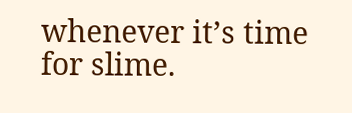whenever it’s time for slime.